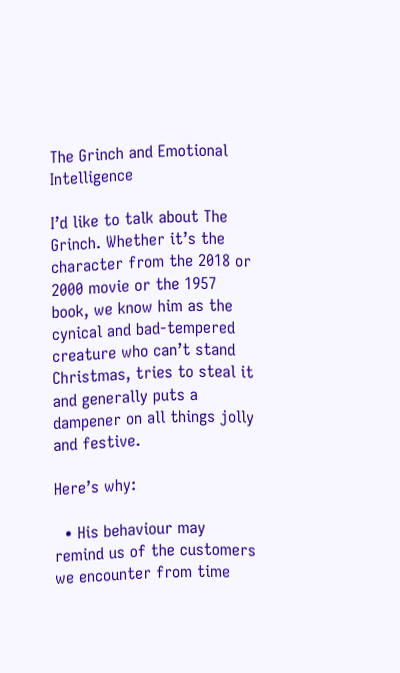The Grinch and Emotional Intelligence

I’d like to talk about The Grinch. Whether it’s the character from the 2018 or 2000 movie or the 1957 book, we know him as the cynical and bad-tempered creature who can’t stand Christmas, tries to steal it and generally puts a dampener on all things jolly and festive.

Here’s why:

  • His behaviour may remind us of the customers we encounter from time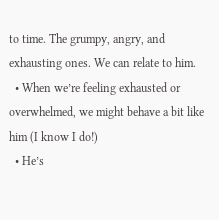to time. The grumpy, angry, and exhausting ones. We can relate to him.
  • When we’re feeling exhausted or overwhelmed, we might behave a bit like him (I know I do!)
  • He’s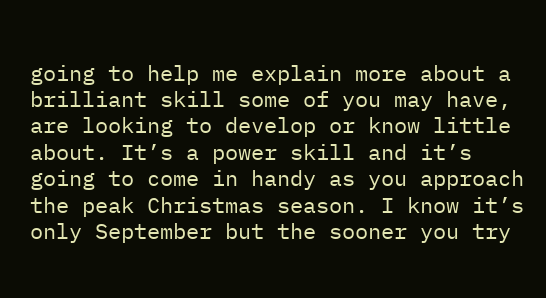going to help me explain more about a brilliant skill some of you may have, are looking to develop or know little about. It’s a power skill and it’s going to come in handy as you approach the peak Christmas season. I know it’s only September but the sooner you try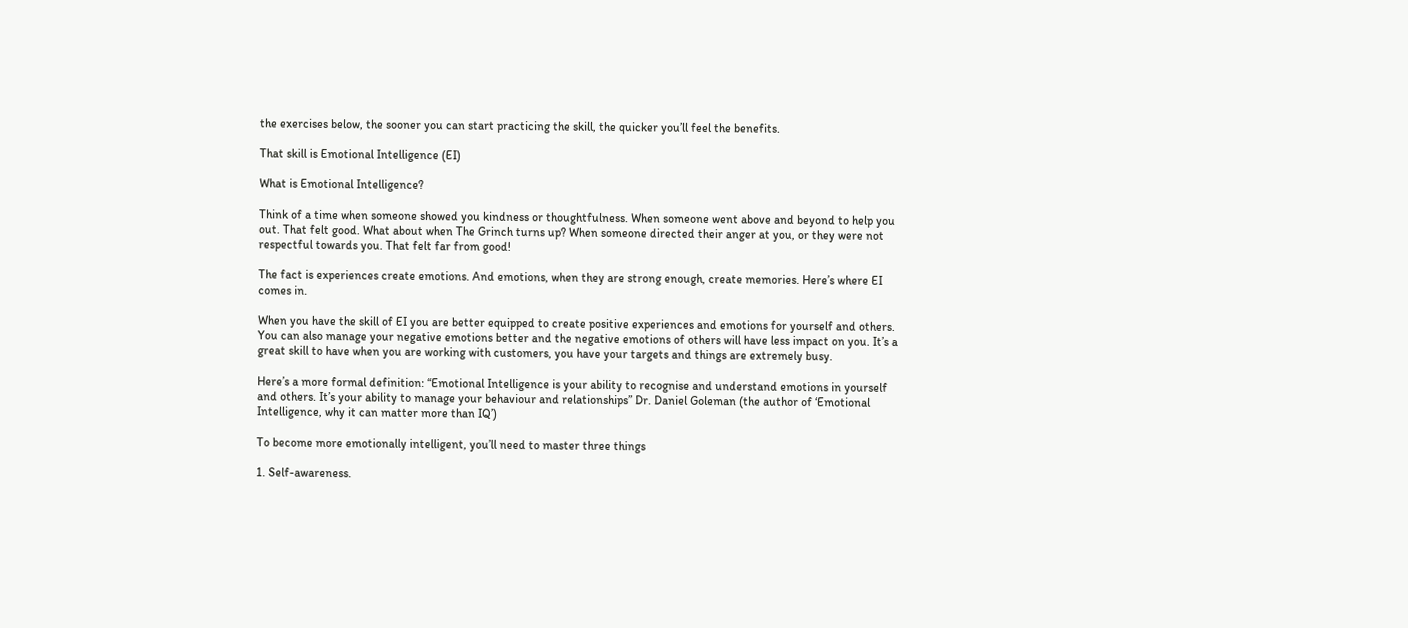the exercises below, the sooner you can start practicing the skill, the quicker you’ll feel the benefits.

That skill is Emotional Intelligence (EI)

What is Emotional Intelligence?

Think of a time when someone showed you kindness or thoughtfulness. When someone went above and beyond to help you out. That felt good. What about when The Grinch turns up? When someone directed their anger at you, or they were not respectful towards you. That felt far from good!

The fact is experiences create emotions. And emotions, when they are strong enough, create memories. Here’s where EI comes in.

When you have the skill of EI you are better equipped to create positive experiences and emotions for yourself and others. You can also manage your negative emotions better and the negative emotions of others will have less impact on you. It’s a great skill to have when you are working with customers, you have your targets and things are extremely busy.

Here’s a more formal definition: “Emotional Intelligence is your ability to recognise and understand emotions in yourself and others. It’s your ability to manage your behaviour and relationships” Dr. Daniel Goleman (the author of ‘Emotional Intelligence, why it can matter more than IQ’)

To become more emotionally intelligent, you’ll need to master three things

1. Self-awareness.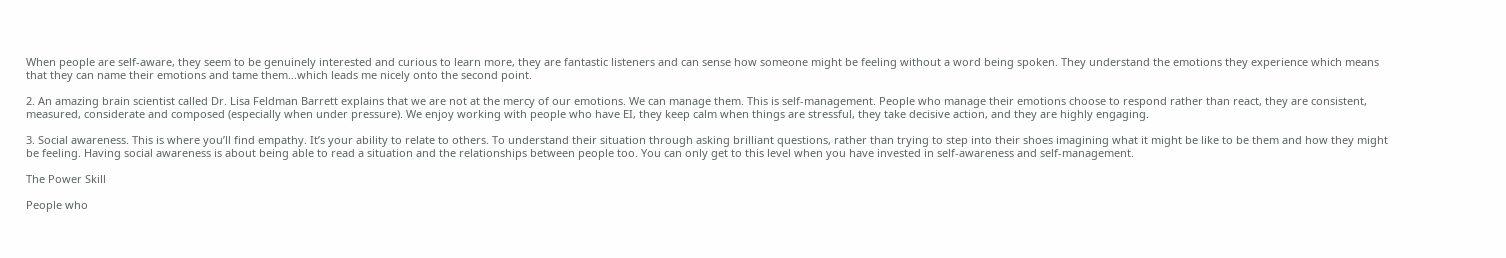When people are self-aware, they seem to be genuinely interested and curious to learn more, they are fantastic listeners and can sense how someone might be feeling without a word being spoken. They understand the emotions they experience which means that they can name their emotions and tame them...which leads me nicely onto the second point.

2. An amazing brain scientist called Dr. Lisa Feldman Barrett explains that we are not at the mercy of our emotions. We can manage them. This is self-management. People who manage their emotions choose to respond rather than react, they are consistent, measured, considerate and composed (especially when under pressure). We enjoy working with people who have EI, they keep calm when things are stressful, they take decisive action, and they are highly engaging.

3. Social awareness. This is where you’ll find empathy. It’s your ability to relate to others. To understand their situation through asking brilliant questions, rather than trying to step into their shoes imagining what it might be like to be them and how they might be feeling. Having social awareness is about being able to read a situation and the relationships between people too. You can only get to this level when you have invested in self-awareness and self-management.

The Power Skill

People who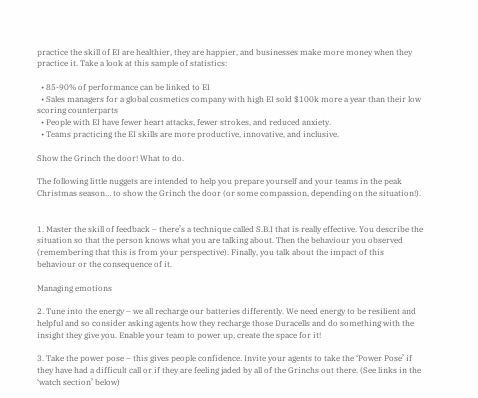practice the skill of EI are healthier, they are happier, and businesses make more money when they practice it. Take a look at this sample of statistics:

  • 85-90% of performance can be linked to EI
  • Sales managers for a global cosmetics company with high EI sold $100k more a year than their low scoring counterparts
  • People with EI have fewer heart attacks, fewer strokes, and reduced anxiety.
  • Teams practicing the EI skills are more productive, innovative, and inclusive.

Show the Grinch the door! What to do.

The following little nuggets are intended to help you prepare yourself and your teams in the peak Christmas season… to show the Grinch the door (or some compassion, depending on the situation!).


1. Master the skill of feedback – there’s a technique called S.B.I that is really effective. You describe the situation so that the person knows what you are talking about. Then the behaviour you observed (remembering that this is from your perspective). Finally, you talk about the impact of this behaviour or the consequence of it.

Managing emotions

2. Tune into the energy – we all recharge our batteries differently. We need energy to be resilient and helpful and so consider asking agents how they recharge those Duracells and do something with the insight they give you. Enable your team to power up, create the space for it!

3. Take the power pose – this gives people confidence. Invite your agents to take the ‘Power Pose’ if they have had a difficult call or if they are feeling jaded by all of the Grinchs out there. (See links in the ‘watch section’ below)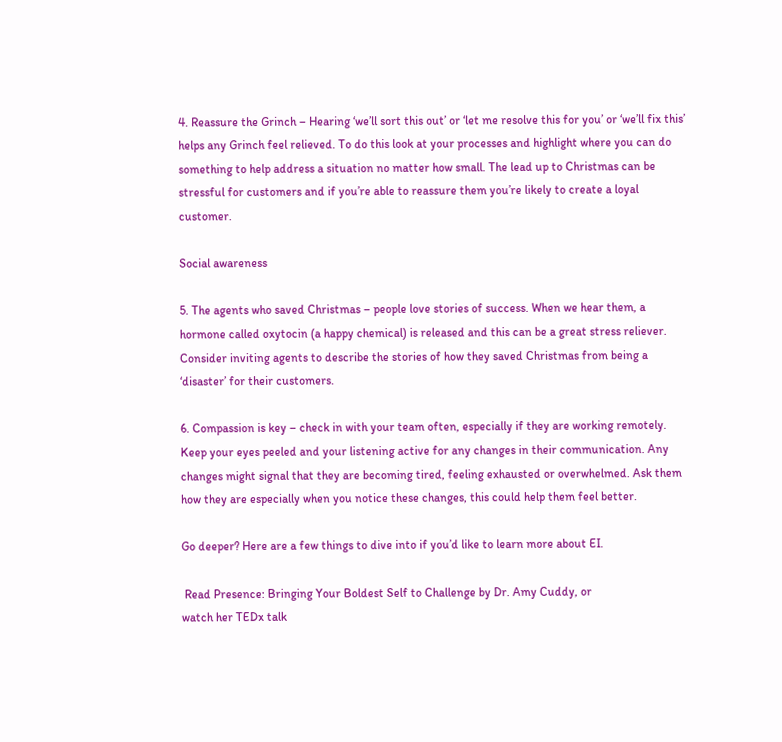4. Reassure the Grinch – Hearing ‘we’ll sort this out’ or ‘let me resolve this for you’ or ‘we’ll fix this’ helps any Grinch feel relieved. To do this look at your processes and highlight where you can do something to help address a situation no matter how small. The lead up to Christmas can be stressful for customers and if you’re able to reassure them you’re likely to create a loyal customer.

Social awareness

5. The agents who saved Christmas – people love stories of success. When we hear them, a hormone called oxytocin (a happy chemical) is released and this can be a great stress reliever. Consider inviting agents to describe the stories of how they saved Christmas from being a ‘disaster’ for their customers.

6. Compassion is key – check in with your team often, especially if they are working remotely. Keep your eyes peeled and your listening active for any changes in their communication. Any changes might signal that they are becoming tired, feeling exhausted or overwhelmed. Ask them how they are especially when you notice these changes, this could help them feel better.

Go deeper? Here are a few things to dive into if you’d like to learn more about EI.

 Read Presence: Bringing Your Boldest Self to Challenge by Dr. Amy Cuddy, or
watch her TEDx talk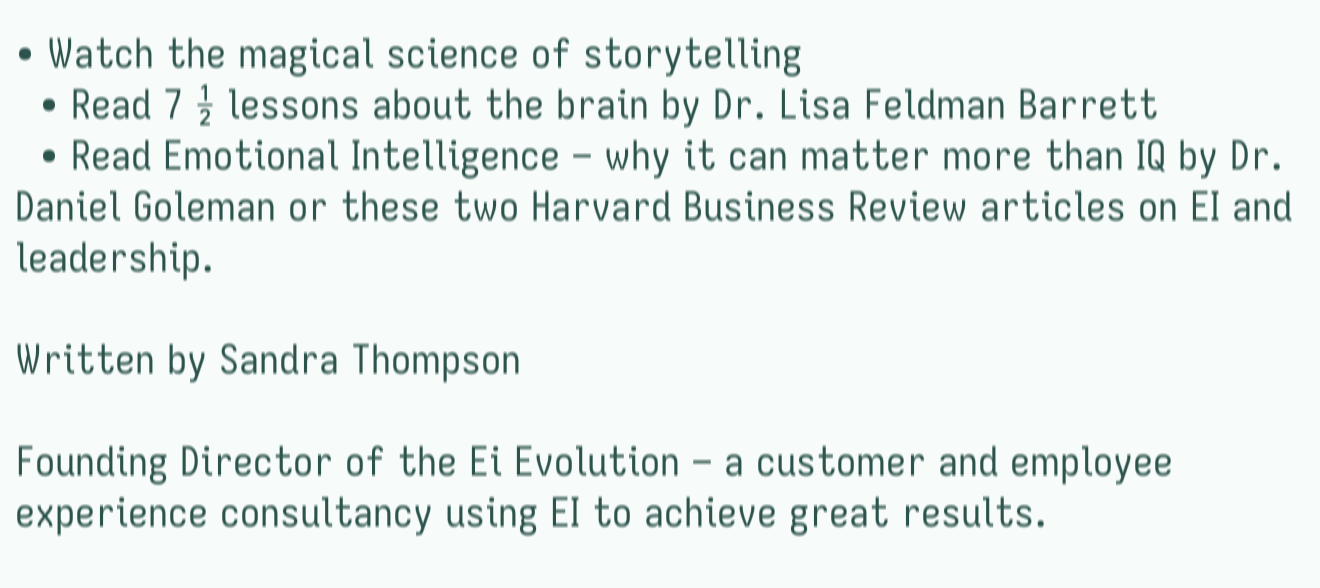• Watch the magical science of storytelling
  • Read 7 ½ lessons about the brain by Dr. Lisa Feldman Barrett
  • Read Emotional Intelligence – why it can matter more than IQ by Dr. Daniel Goleman or these two Harvard Business Review articles on EI and leadership.

Written by Sandra Thompson

Founding Director of the Ei Evolution – a customer and employee experience consultancy using EI to achieve great results.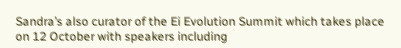Sandra’s also curator of the Ei Evolution Summit which takes place on 12 October with speakers including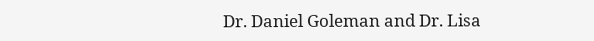Dr. Daniel Goleman and Dr. Lisa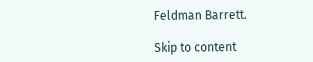Feldman Barrett.

Skip to content